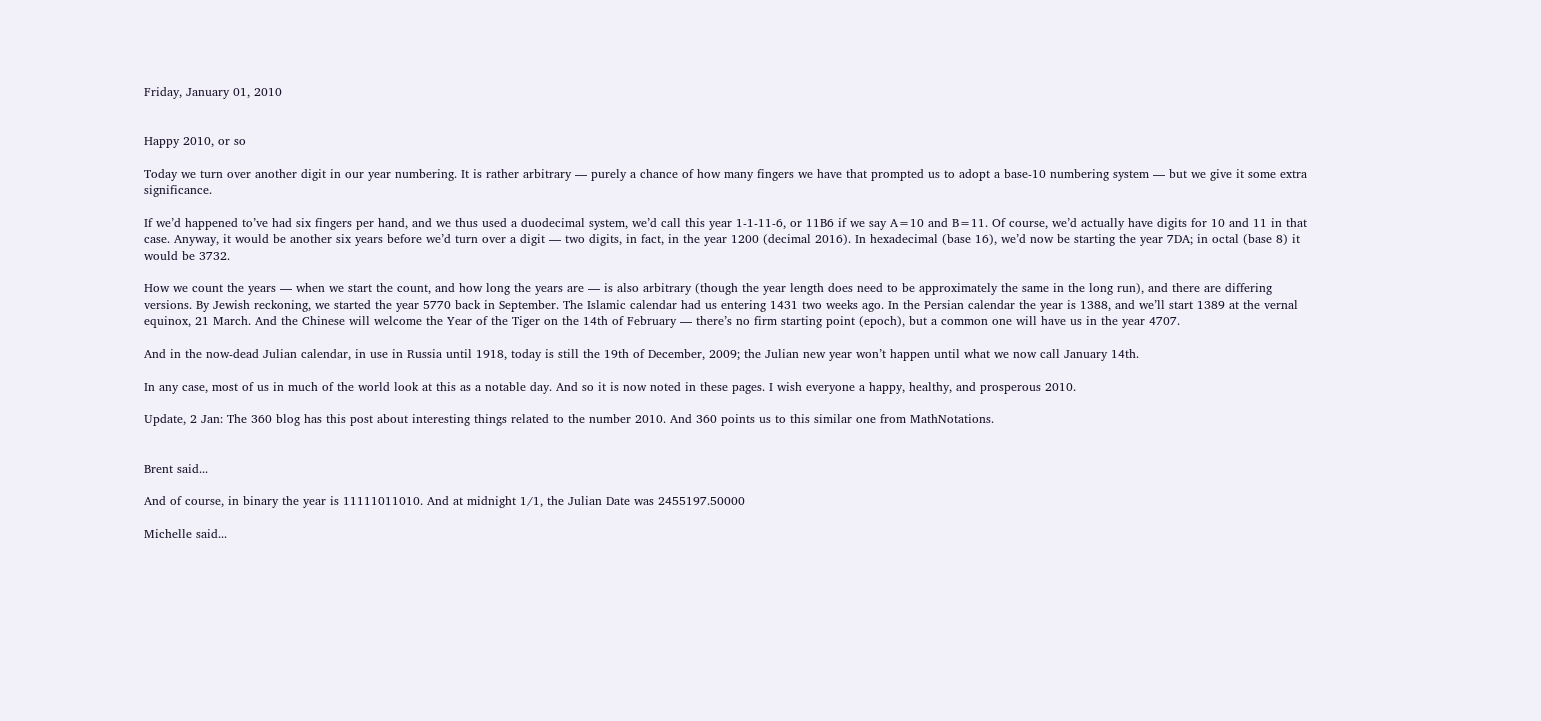Friday, January 01, 2010


Happy 2010, or so

Today we turn over another digit in our year numbering. It is rather arbitrary — purely a chance of how many fingers we have that prompted us to adopt a base-10 numbering system — but we give it some extra significance.

If we’d happened to’ve had six fingers per hand, and we thus used a duodecimal system, we’d call this year 1-1-11-6, or 11B6 if we say A=10 and B=11. Of course, we’d actually have digits for 10 and 11 in that case. Anyway, it would be another six years before we’d turn over a digit — two digits, in fact, in the year 1200 (decimal 2016). In hexadecimal (base 16), we’d now be starting the year 7DA; in octal (base 8) it would be 3732.

How we count the years — when we start the count, and how long the years are — is also arbitrary (though the year length does need to be approximately the same in the long run), and there are differing versions. By Jewish reckoning, we started the year 5770 back in September. The Islamic calendar had us entering 1431 two weeks ago. In the Persian calendar the year is 1388, and we’ll start 1389 at the vernal equinox, 21 March. And the Chinese will welcome the Year of the Tiger on the 14th of February — there’s no firm starting point (epoch), but a common one will have us in the year 4707.

And in the now-dead Julian calendar, in use in Russia until 1918, today is still the 19th of December, 2009; the Julian new year won’t happen until what we now call January 14th.

In any case, most of us in much of the world look at this as a notable day. And so it is now noted in these pages. I wish everyone a happy, healthy, and prosperous 2010.

Update, 2 Jan: The 360 blog has this post about interesting things related to the number 2010. And 360 points us to this similar one from MathNotations.


Brent said...

And of course, in binary the year is 11111011010. And at midnight 1/1, the Julian Date was 2455197.50000

Michelle said...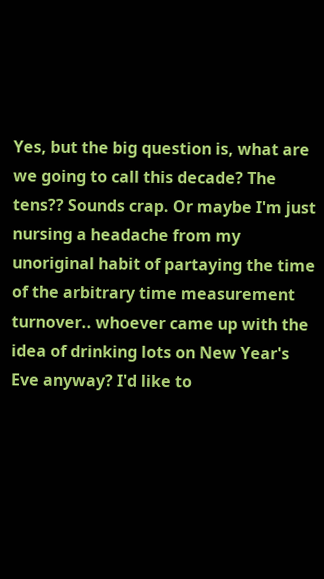Yes, but the big question is, what are we going to call this decade? The tens?? Sounds crap. Or maybe I'm just nursing a headache from my unoriginal habit of partaying the time of the arbitrary time measurement turnover.. whoever came up with the idea of drinking lots on New Year's Eve anyway? I'd like to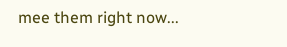mee them right now...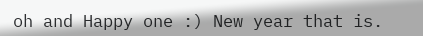oh and Happy one :) New year that is.